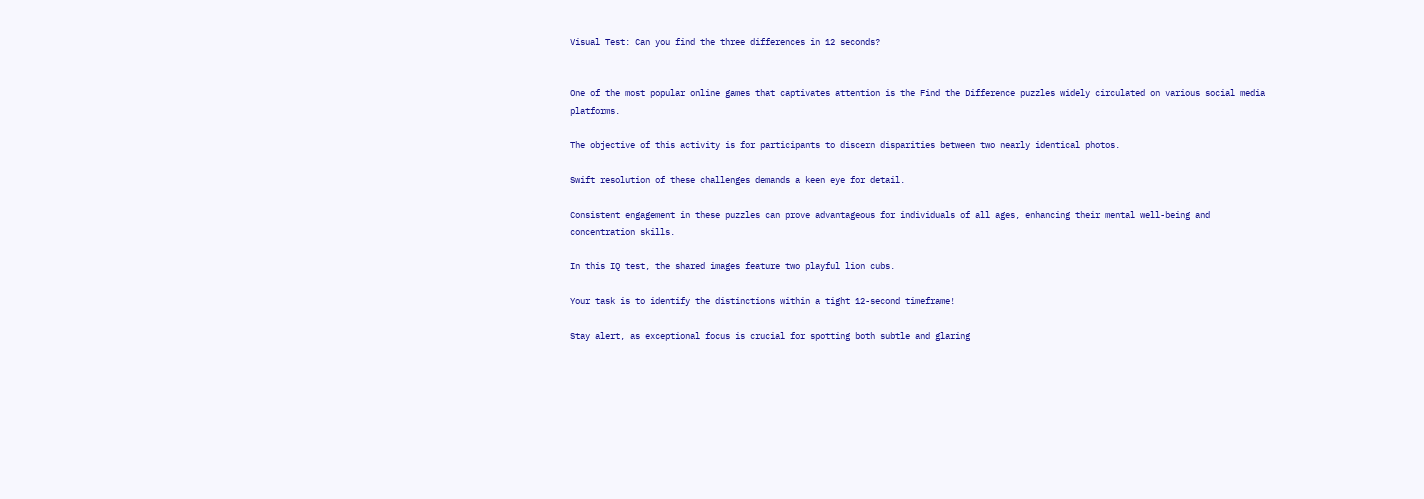Visual Test: Can you find the three differences in 12 seconds?


One of the most popular online games that captivates attention is the Find the Difference puzzles widely circulated on various social media platforms.

The objective of this activity is for participants to discern disparities between two nearly identical photos.

Swift resolution of these challenges demands a keen eye for detail.

Consistent engagement in these puzzles can prove advantageous for individuals of all ages, enhancing their mental well-being and concentration skills.

In this IQ test, the shared images feature two playful lion cubs.

Your task is to identify the distinctions within a tight 12-second timeframe!

Stay alert, as exceptional focus is crucial for spotting both subtle and glaring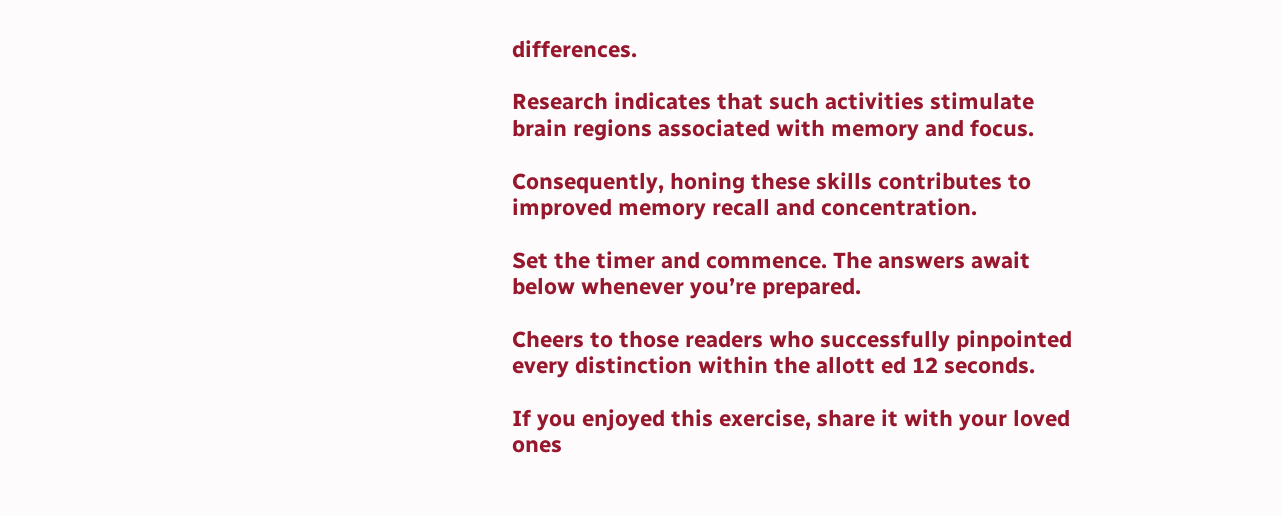differences.

Research indicates that such activities stimulate brain regions associated with memory and focus.

Consequently, honing these skills contributes to improved memory recall and concentration.

Set the timer and commence. The answers await below whenever you’re prepared.

Cheers to those readers who successfully pinpointed every distinction within the allott ed 12 seconds.

If you enjoyed this exercise, share it with your loved ones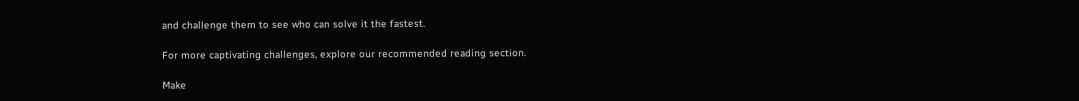and challenge them to see who can solve it the fastest.

For more captivating challenges, explore our recommended reading section.

Make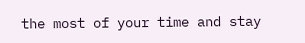the most of your time and stay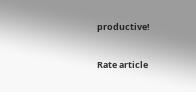productive!

Rate article